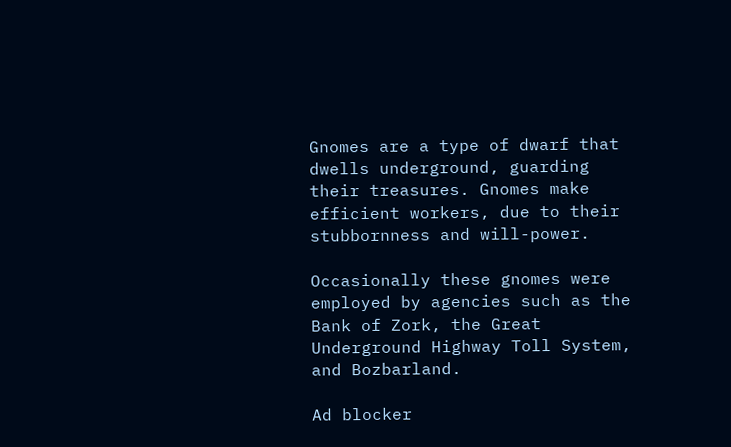Gnomes are a type of dwarf that dwells underground, guarding their treasures. Gnomes make efficient workers, due to their stubbornness and will-power.

Occasionally these gnomes were employed by agencies such as the Bank of Zork, the Great Underground Highway Toll System, and Bozbarland.

Ad blocker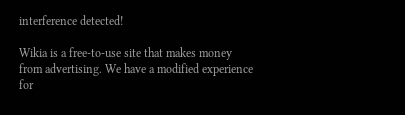interference detected!

Wikia is a free-to-use site that makes money from advertising. We have a modified experience for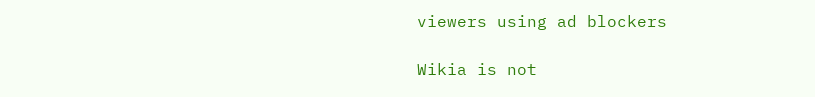viewers using ad blockers

Wikia is not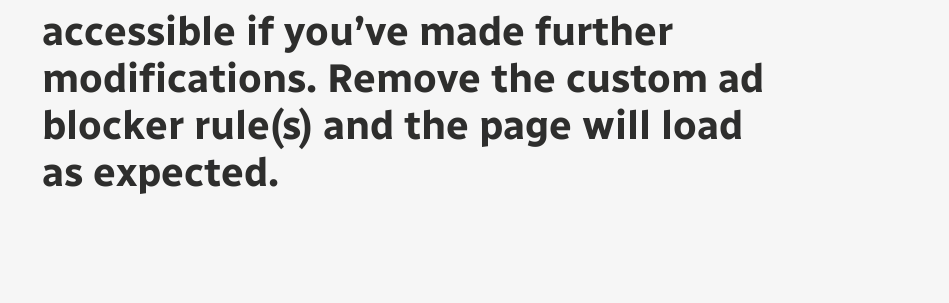accessible if you’ve made further modifications. Remove the custom ad blocker rule(s) and the page will load as expected.